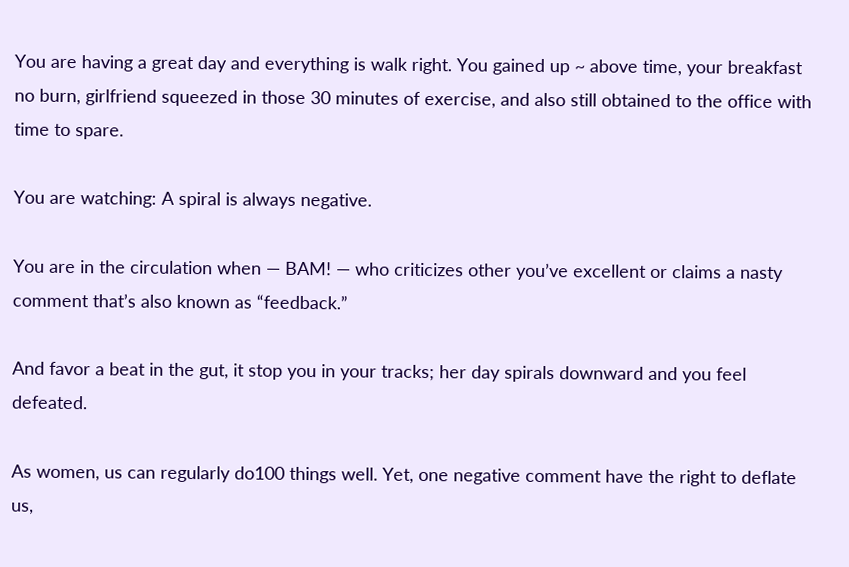You are having a great day and everything is walk right. You gained up ~ above time, your breakfast no burn, girlfriend squeezed in those 30 minutes of exercise, and also still obtained to the office with time to spare.

You are watching: A spiral is always negative.

You are in the circulation when — BAM! — who criticizes other you’ve excellent or claims a nasty comment that’s also known as “feedback.”

And favor a beat in the gut, it stop you in your tracks; her day spirals downward and you feel defeated.

As women, us can regularly do100 things well. Yet, one negative comment have the right to deflate us,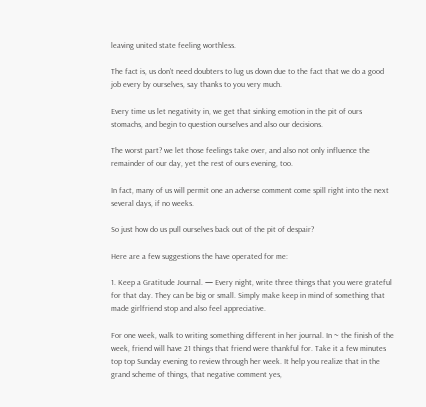leaving united state feeling worthless.

The fact is, us don’t need doubters to lug us down due to the fact that we do a good job every by ourselves, say thanks to you very much.

Every time us let negativity in, we get that sinking emotion in the pit of ours stomachs, and begin to question ourselves and also our decisions.

The worst part? we let those feelings take over, and also not only influence the remainder of our day, yet the rest of ours evening, too.

In fact, many of us will permit one an adverse comment come spill right into the next several days, if no weeks.

So just how do us pull ourselves back out of the pit of despair?

Here are a few suggestions the have operated for me:

1. Keep a Gratitude Journal. — Every night, write three things that you were grateful for that day. They can be big or small. Simply make keep in mind of something that made girlfriend stop and also feel appreciative.

For one week, walk to writing something different in her journal. In ~ the finish of the week, friend will have 21 things that friend were thankful for. Take it a few minutes top top Sunday evening to review through her week. It help you realize that in the grand scheme of things, that negative comment yes,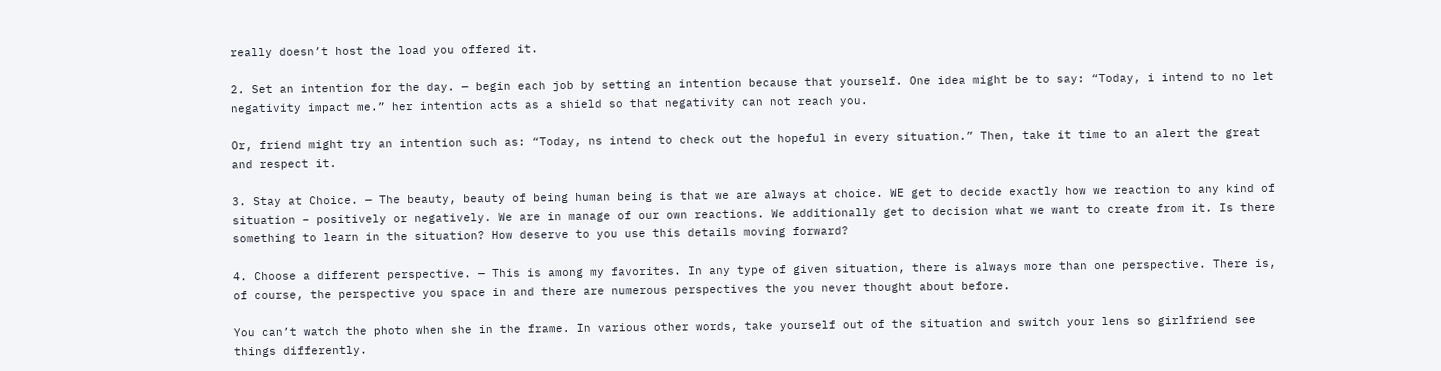really doesn’t host the load you offered it.

2. Set an intention for the day. — begin each job by setting an intention because that yourself. One idea might be to say: “Today, i intend to no let negativity impact me.” her intention acts as a shield so that negativity can not reach you.

Or, friend might try an intention such as: “Today, ns intend to check out the hopeful in every situation.” Then, take it time to an alert the great and respect it.

3. Stay at Choice. — The beauty, beauty of being human being is that we are always at choice. WE get to decide exactly how we reaction to any kind of situation – positively or negatively. We are in manage of our own reactions. We additionally get to decision what we want to create from it. Is there something to learn in the situation? How deserve to you use this details moving forward?

4. Choose a different perspective. — This is among my favorites. In any type of given situation, there is always more than one perspective. There is, of course, the perspective you space in and there are numerous perspectives the you never thought about before.

You can’t watch the photo when she in the frame. In various other words, take yourself out of the situation and switch your lens so girlfriend see things differently.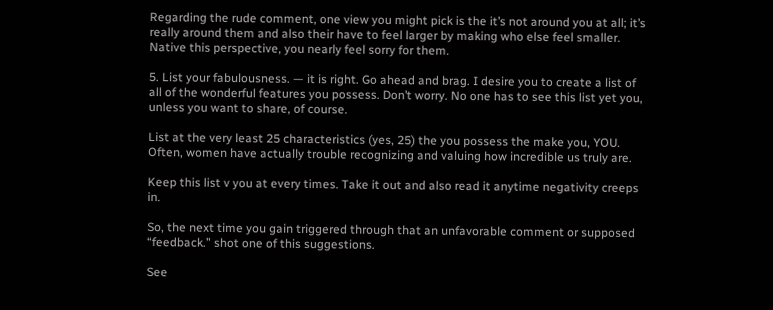Regarding the rude comment, one view you might pick is the it’s not around you at all; it’s really around them and also their have to feel larger by making who else feel smaller. Native this perspective, you nearly feel sorry for them.

5. List your fabulousness. — it is right. Go ahead and brag. I desire you to create a list of all of the wonderful features you possess. Don’t worry. No one has to see this list yet you, unless you want to share, of course.

List at the very least 25 characteristics (yes, 25) the you possess the make you, YOU. Often, women have actually trouble recognizing and valuing how incredible us truly are.

Keep this list v you at every times. Take it out and also read it anytime negativity creeps in.

So, the next time you gain triggered through that an unfavorable comment or supposed “feedback.” shot one of this suggestions.

See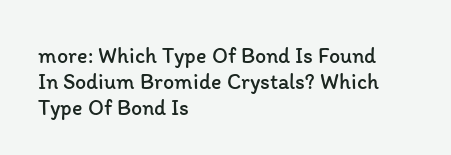more: Which Type Of Bond Is Found In Sodium Bromide Crystals? Which Type Of Bond Is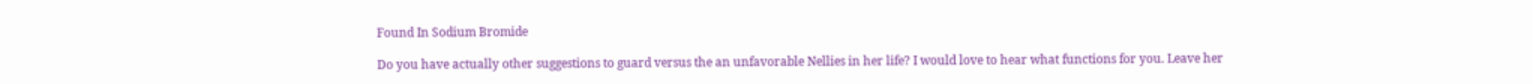Found In Sodium Bromide

Do you have actually other suggestions to guard versus the an unfavorable Nellies in her life? I would love to hear what functions for you. Leave her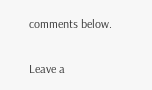comments below.

Leave a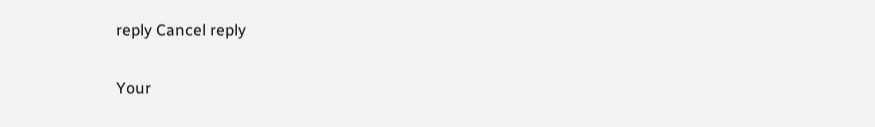reply Cancel reply

Your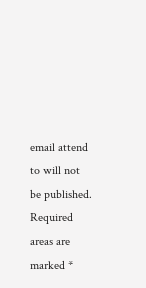email attend to will not be published. Required areas are marked *